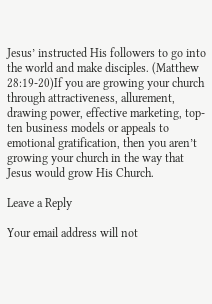Jesus’ instructed His followers to go into the world and make disciples. (Matthew 28:19-20)If you are growing your church through attractiveness, allurement, drawing power, effective marketing, top-ten business models or appeals to emotional gratification, then you aren’t growing your church in the way that Jesus would grow His Church.

Leave a Reply

Your email address will not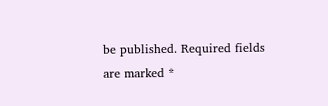be published. Required fields are marked *